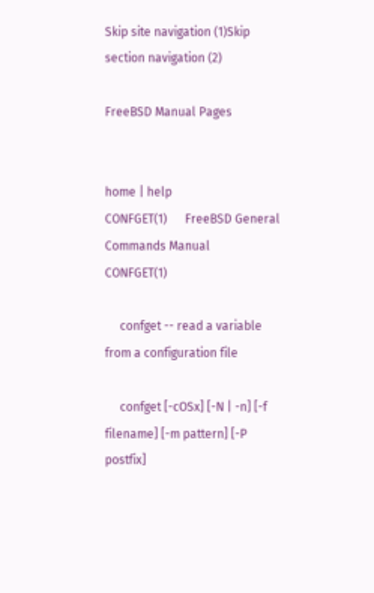Skip site navigation (1)Skip section navigation (2)

FreeBSD Manual Pages


home | help
CONFGET(1)      FreeBSD General Commands Manual         CONFGET(1)

     confget -- read a variable from a configuration file

     confget [-cOSx] [-N | -n] [-f filename] [-m pattern] [-P postfix]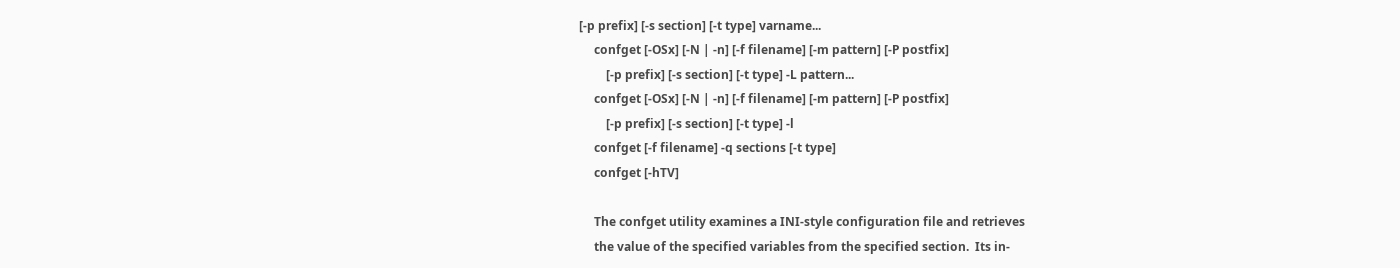[-p prefix] [-s section] [-t type] varname...
     confget [-OSx] [-N | -n] [-f filename] [-m pattern] [-P postfix]
         [-p prefix] [-s section] [-t type] -L pattern...
     confget [-OSx] [-N | -n] [-f filename] [-m pattern] [-P postfix]
         [-p prefix] [-s section] [-t type] -l
     confget [-f filename] -q sections [-t type]
     confget [-hTV]

     The confget utility examines a INI-style configuration file and retrieves
     the value of the specified variables from the specified section.  Its in-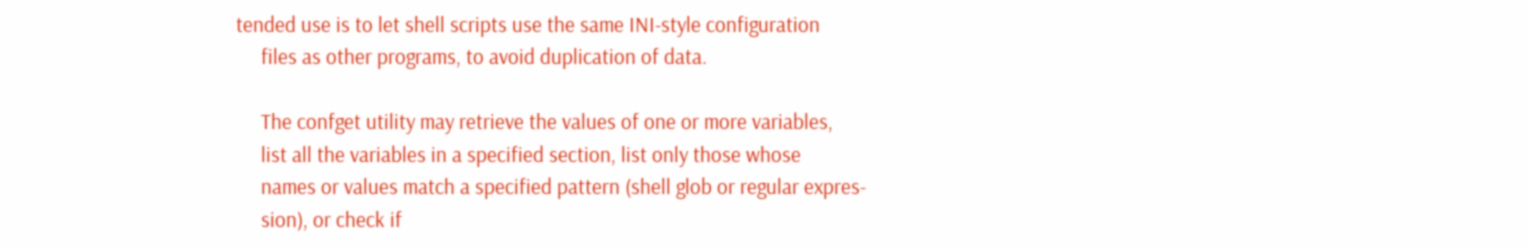tended use is to let shell scripts use the same INI-style configuration
     files as other programs, to avoid duplication of data.

     The confget utility may retrieve the values of one or more variables,
     list all the variables in a specified section, list only those whose
     names or values match a specified pattern (shell glob or regular expres-
     sion), or check if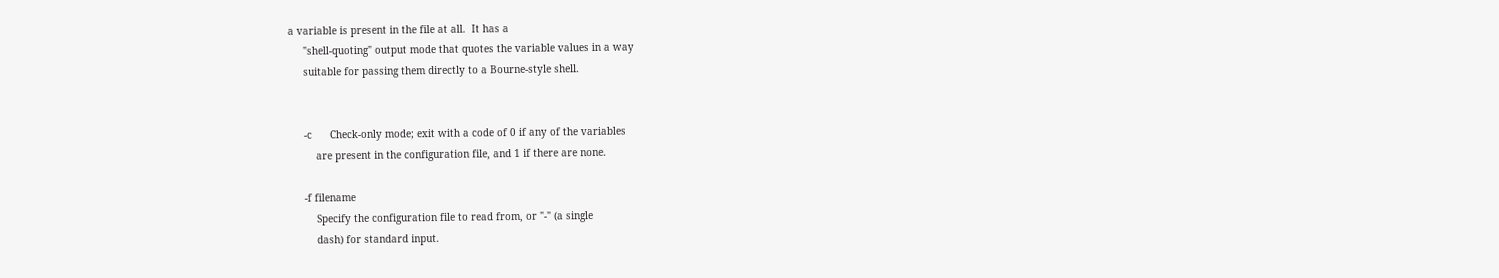a variable is present in the file at all.  It has a
     "shell-quoting" output mode that quotes the variable values in a way
     suitable for passing them directly to a Bourne-style shell.


     -c      Check-only mode; exit with a code of 0 if any of the variables
         are present in the configuration file, and 1 if there are none.

     -f filename
         Specify the configuration file to read from, or "-" (a single
         dash) for standard input.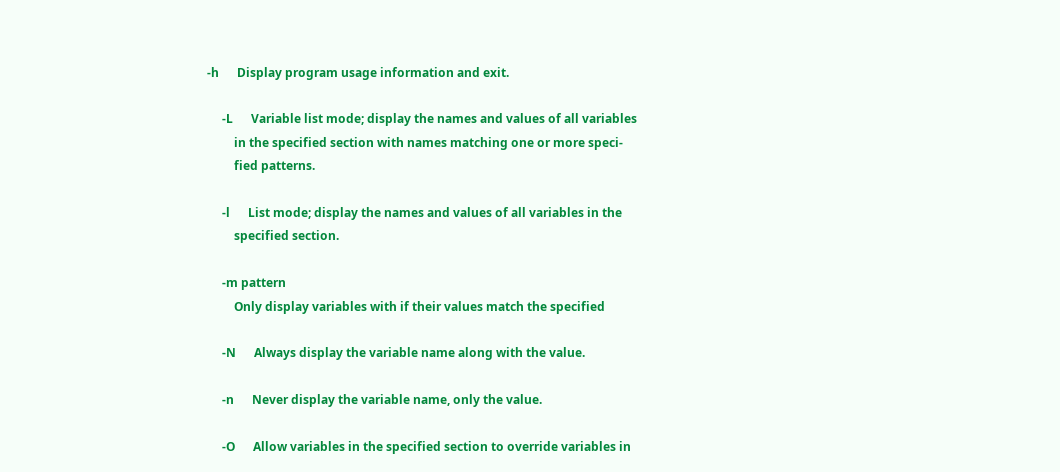-h      Display program usage information and exit.

     -L      Variable list mode; display the names and values of all variables
         in the specified section with names matching one or more speci-
         fied patterns.

     -l      List mode; display the names and values of all variables in the
         specified section.

     -m pattern
         Only display variables with if their values match the specified

     -N      Always display the variable name along with the value.

     -n      Never display the variable name, only the value.

     -O      Allow variables in the specified section to override variables in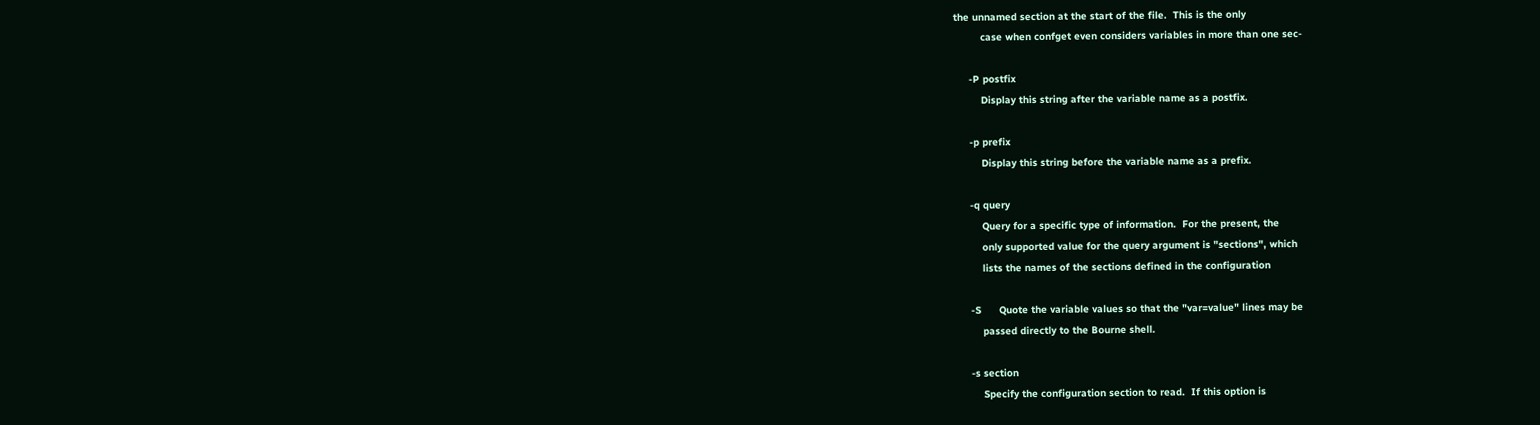the unnamed section at the start of the file.  This is the only
         case when confget even considers variables in more than one sec-

     -P postfix
         Display this string after the variable name as a postfix.

     -p prefix
         Display this string before the variable name as a prefix.

     -q query
         Query for a specific type of information.  For the present, the
         only supported value for the query argument is "sections", which
         lists the names of the sections defined in the configuration

     -S      Quote the variable values so that the "var=value" lines may be
         passed directly to the Bourne shell.

     -s section
         Specify the configuration section to read.  If this option is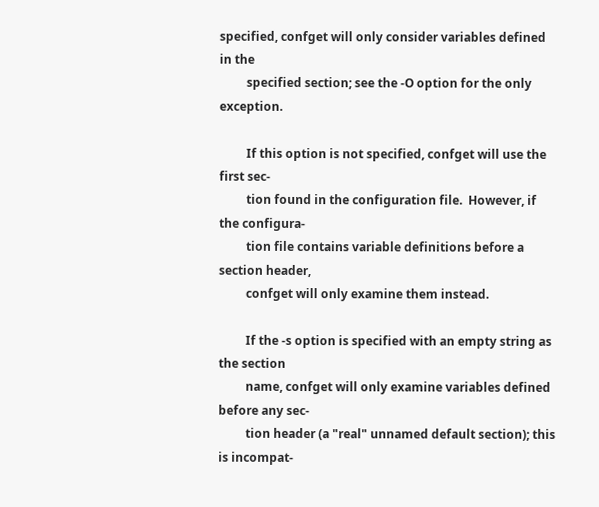specified, confget will only consider variables defined in the
         specified section; see the -O option for the only exception.

         If this option is not specified, confget will use the first sec-
         tion found in the configuration file.  However, if the configura-
         tion file contains variable definitions before a section header,
         confget will only examine them instead.

         If the -s option is specified with an empty string as the section
         name, confget will only examine variables defined before any sec-
         tion header (a "real" unnamed default section); this is incompat-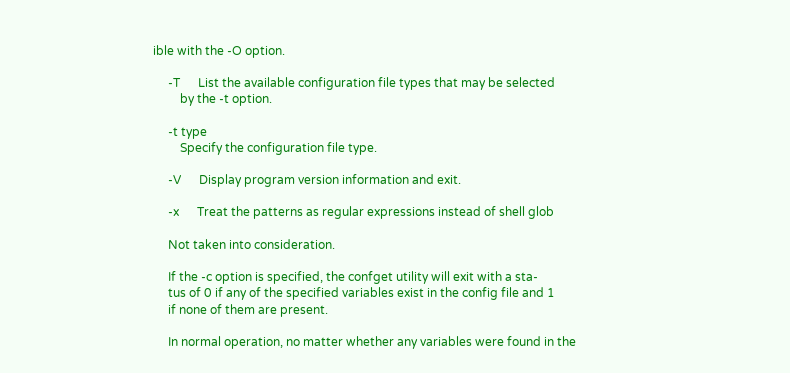ible with the -O option.

     -T      List the available configuration file types that may be selected
         by the -t option.

     -t type
         Specify the configuration file type.

     -V      Display program version information and exit.

     -x      Treat the patterns as regular expressions instead of shell glob

     Not taken into consideration.

     If the -c option is specified, the confget utility will exit with a sta-
     tus of 0 if any of the specified variables exist in the config file and 1
     if none of them are present.

     In normal operation, no matter whether any variables were found in the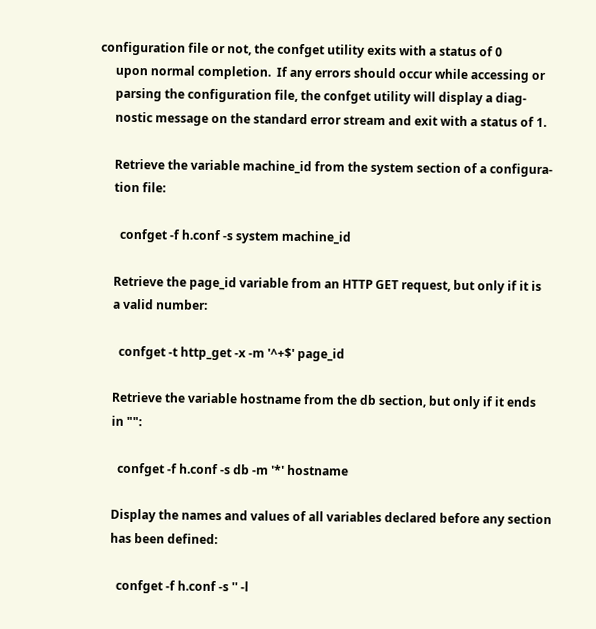configuration file or not, the confget utility exits with a status of 0
     upon normal completion.  If any errors should occur while accessing or
     parsing the configuration file, the confget utility will display a diag-
     nostic message on the standard error stream and exit with a status of 1.

     Retrieve the variable machine_id from the system section of a configura-
     tion file:

       confget -f h.conf -s system machine_id

     Retrieve the page_id variable from an HTTP GET request, but only if it is
     a valid number:

       confget -t http_get -x -m '^+$' page_id

     Retrieve the variable hostname from the db section, but only if it ends
     in "":

       confget -f h.conf -s db -m '*' hostname

     Display the names and values of all variables declared before any section
     has been defined:

       confget -f h.conf -s '' -l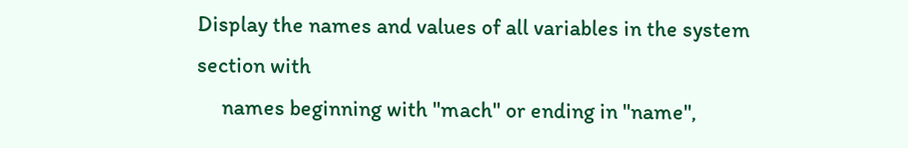Display the names and values of all variables in the system section with
     names beginning with "mach" or ending in "name",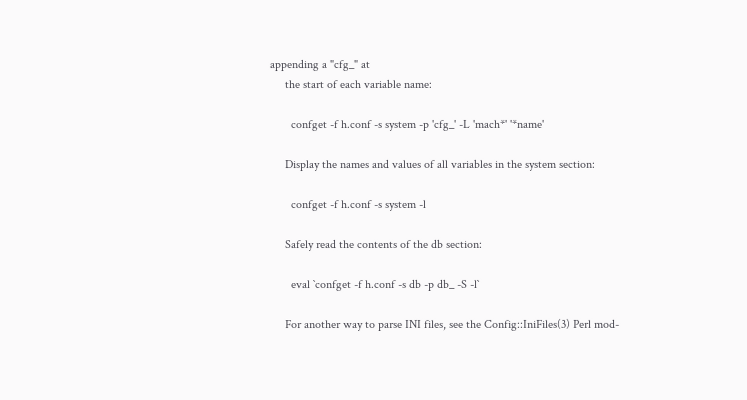appending a "cfg_" at
     the start of each variable name:

       confget -f h.conf -s system -p 'cfg_' -L 'mach*' '*name'

     Display the names and values of all variables in the system section:

       confget -f h.conf -s system -l

     Safely read the contents of the db section:

       eval `confget -f h.conf -s db -p db_ -S -l`

     For another way to parse INI files, see the Config::IniFiles(3) Perl mod-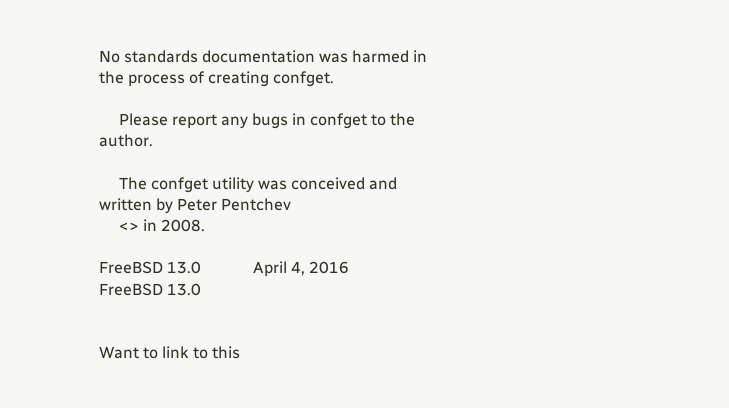No standards documentation was harmed in the process of creating confget.

     Please report any bugs in confget to the author.

     The confget utility was conceived and written by Peter Pentchev
     <> in 2008.

FreeBSD 13.0             April 4, 2016            FreeBSD 13.0


Want to link to this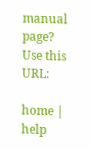manual page? Use this URL:

home | help